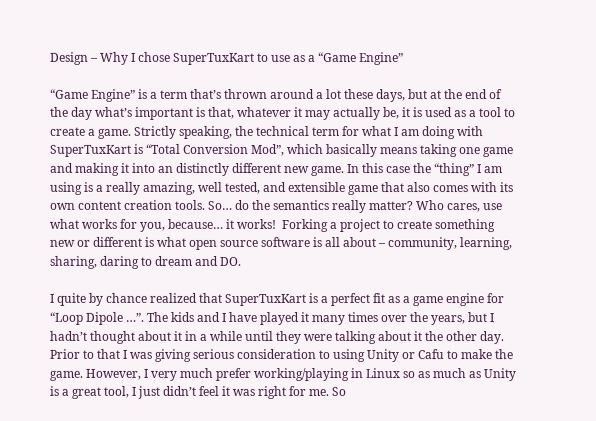Design – Why I chose SuperTuxKart to use as a “Game Engine”

“Game Engine” is a term that’s thrown around a lot these days, but at the end of the day what’s important is that, whatever it may actually be, it is used as a tool to create a game. Strictly speaking, the technical term for what I am doing with SuperTuxKart is “Total Conversion Mod”, which basically means taking one game and making it into an distinctly different new game. In this case the “thing” I am using is a really amazing, well tested, and extensible game that also comes with its own content creation tools. So… do the semantics really matter? Who cares, use what works for you, because… it works!  Forking a project to create something new or different is what open source software is all about – community, learning, sharing, daring to dream and DO.

I quite by chance realized that SuperTuxKart is a perfect fit as a game engine for “Loop Dipole …”. The kids and I have played it many times over the years, but I hadn’t thought about it in a while until they were talking about it the other day. Prior to that I was giving serious consideration to using Unity or Cafu to make the game. However, I very much prefer working/playing in Linux so as much as Unity is a great tool, I just didn’t feel it was right for me. So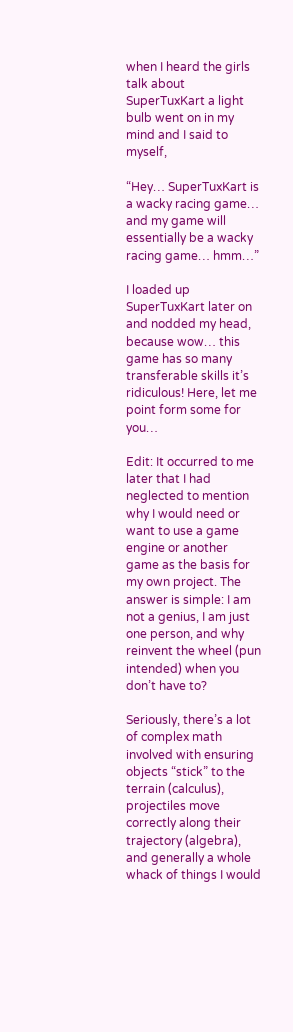when I heard the girls talk about SuperTuxKart a light bulb went on in my mind and I said to myself,

“Hey… SuperTuxKart is a wacky racing game… and my game will essentially be a wacky racing game… hmm…”

I loaded up SuperTuxKart later on and nodded my head, because wow… this game has so many transferable skills it’s ridiculous! Here, let me point form some for you…

Edit: It occurred to me later that I had neglected to mention why I would need or want to use a game engine or another game as the basis for my own project. The answer is simple: I am not a genius, I am just one person, and why reinvent the wheel (pun intended) when you don’t have to?

Seriously, there’s a lot of complex math involved with ensuring objects “stick” to the terrain (calculus), projectiles move correctly along their trajectory (algebra), and generally a whole whack of things I would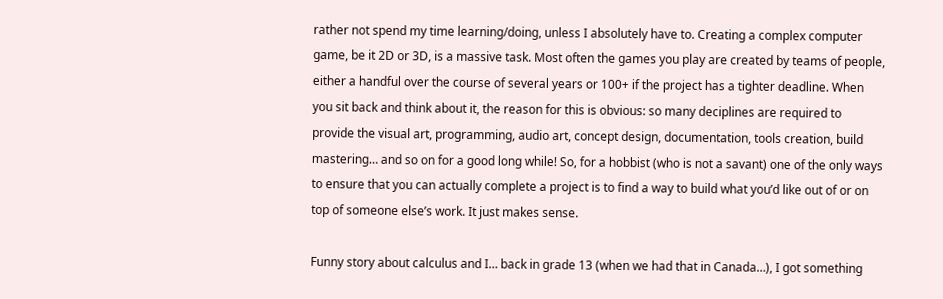rather not spend my time learning/doing, unless I absolutely have to. Creating a complex computer game, be it 2D or 3D, is a massive task. Most often the games you play are created by teams of people, either a handful over the course of several years or 100+ if the project has a tighter deadline. When you sit back and think about it, the reason for this is obvious: so many deciplines are required to provide the visual art, programming, audio art, concept design, documentation, tools creation, build mastering… and so on for a good long while! So, for a hobbist (who is not a savant) one of the only ways to ensure that you can actually complete a project is to find a way to build what you’d like out of or on top of someone else’s work. It just makes sense.

Funny story about calculus and I… back in grade 13 (when we had that in Canada…), I got something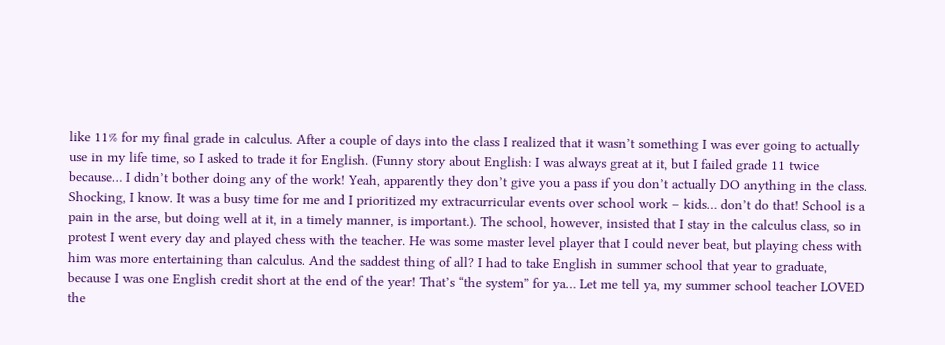like 11% for my final grade in calculus. After a couple of days into the class I realized that it wasn’t something I was ever going to actually use in my life time, so I asked to trade it for English. (Funny story about English: I was always great at it, but I failed grade 11 twice because… I didn’t bother doing any of the work! Yeah, apparently they don’t give you a pass if you don’t actually DO anything in the class. Shocking, I know. It was a busy time for me and I prioritized my extracurricular events over school work – kids… don’t do that! School is a pain in the arse, but doing well at it, in a timely manner, is important.). The school, however, insisted that I stay in the calculus class, so in protest I went every day and played chess with the teacher. He was some master level player that I could never beat, but playing chess with him was more entertaining than calculus. And the saddest thing of all? I had to take English in summer school that year to graduate, because I was one English credit short at the end of the year! That’s “the system” for ya… Let me tell ya, my summer school teacher LOVED the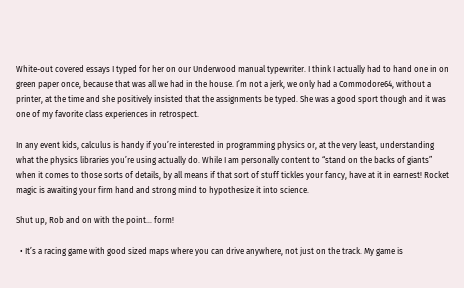White-out covered essays I typed for her on our Underwood manual typewriter. I think I actually had to hand one in on green paper once, because that was all we had in the house. I’m not a jerk, we only had a Commodore64, without a printer, at the time and she positively insisted that the assignments be typed. She was a good sport though and it was one of my favorite class experiences in retrospect.

In any event kids, calculus is handy if you’re interested in programming physics or, at the very least, understanding what the physics libraries you’re using actually do. While I am personally content to “stand on the backs of giants” when it comes to those sorts of details, by all means if that sort of stuff tickles your fancy, have at it in earnest! Rocket magic is awaiting your firm hand and strong mind to hypothesize it into science.

Shut up, Rob and on with the point… form!

  • It’s a racing game with good sized maps where you can drive anywhere, not just on the track. My game is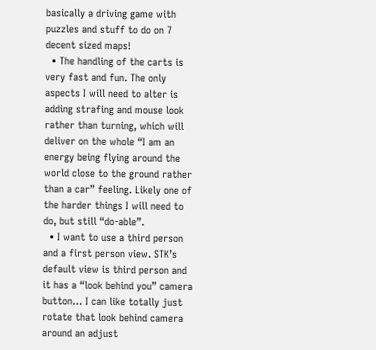basically a driving game with puzzles and stuff to do on 7 decent sized maps!
  • The handling of the carts is very fast and fun. The only aspects I will need to alter is adding strafing and mouse look rather than turning, which will deliver on the whole “I am an energy being flying around the world close to the ground rather than a car” feeling. Likely one of the harder things I will need to do, but still “do-able”.
  • I want to use a third person and a first person view. STK’s default view is third person and it has a “look behind you” camera button… I can like totally just rotate that look behind camera around an adjust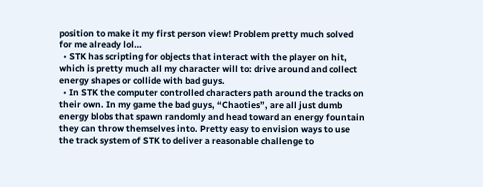position to make it my first person view! Problem pretty much solved for me already lol…
  • STK has scripting for objects that interact with the player on hit, which is pretty much all my character will to: drive around and collect energy shapes or collide with bad guys.
  • In STK the computer controlled characters path around the tracks on their own. In my game the bad guys, “Chaoties”, are all just dumb energy blobs that spawn randomly and head toward an energy fountain they can throw themselves into. Pretty easy to envision ways to use the track system of STK to deliver a reasonable challenge to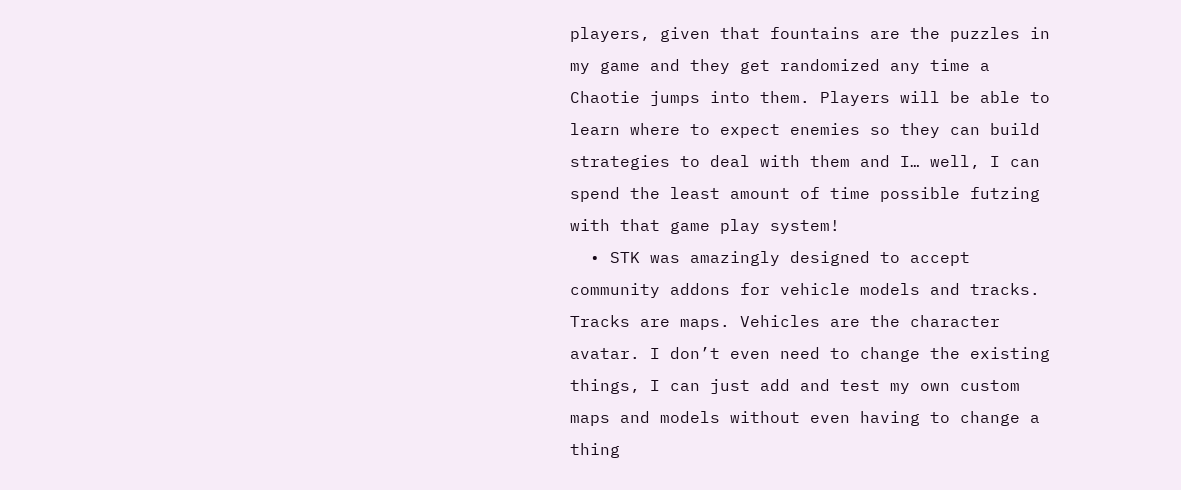players, given that fountains are the puzzles in my game and they get randomized any time a Chaotie jumps into them. Players will be able to learn where to expect enemies so they can build strategies to deal with them and I… well, I can spend the least amount of time possible futzing with that game play system!
  • STK was amazingly designed to accept community addons for vehicle models and tracks. Tracks are maps. Vehicles are the character avatar. I don’t even need to change the existing things, I can just add and test my own custom maps and models without even having to change a thing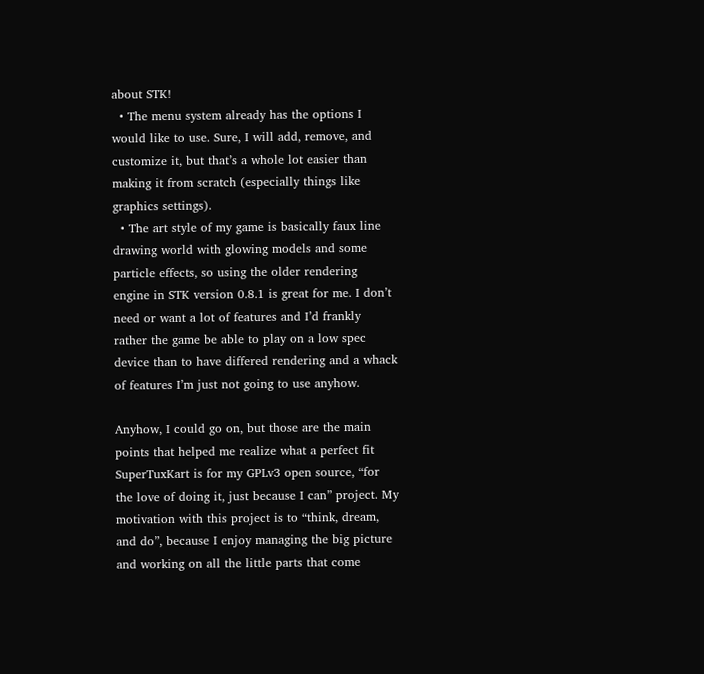about STK!
  • The menu system already has the options I would like to use. Sure, I will add, remove, and customize it, but that’s a whole lot easier than making it from scratch (especially things like graphics settings).
  • The art style of my game is basically faux line drawing world with glowing models and some particle effects, so using the older rendering engine in STK version 0.8.1 is great for me. I don’t need or want a lot of features and I’d frankly rather the game be able to play on a low spec device than to have differed rendering and a whack of features I’m just not going to use anyhow.

Anyhow, I could go on, but those are the main points that helped me realize what a perfect fit SuperTuxKart is for my GPLv3 open source, “for the love of doing it, just because I can” project. My motivation with this project is to “think, dream, and do”, because I enjoy managing the big picture and working on all the little parts that come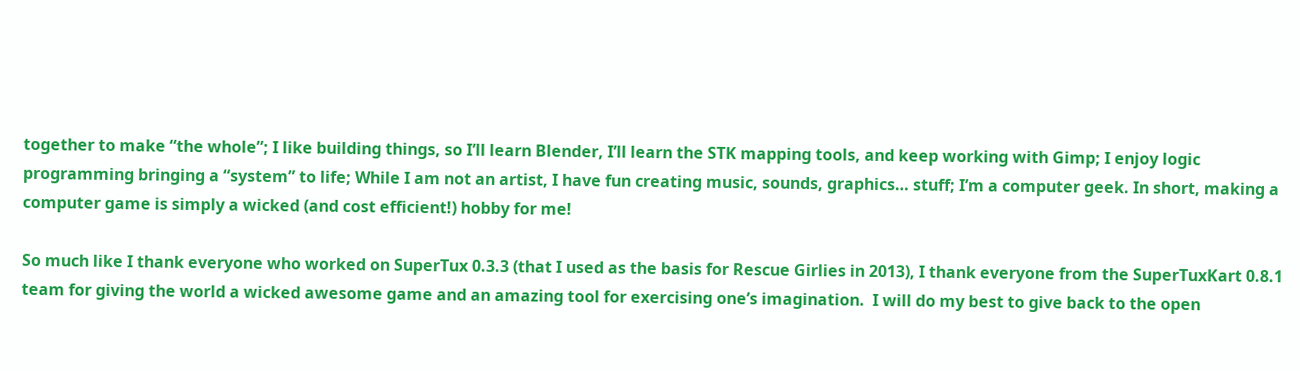together to make “the whole”; I like building things, so I’ll learn Blender, I’ll learn the STK mapping tools, and keep working with Gimp; I enjoy logic programming bringing a “system” to life; While I am not an artist, I have fun creating music, sounds, graphics… stuff; I’m a computer geek. In short, making a computer game is simply a wicked (and cost efficient!) hobby for me!

So much like I thank everyone who worked on SuperTux 0.3.3 (that I used as the basis for Rescue Girlies in 2013), I thank everyone from the SuperTuxKart 0.8.1 team for giving the world a wicked awesome game and an amazing tool for exercising one’s imagination.  I will do my best to give back to the open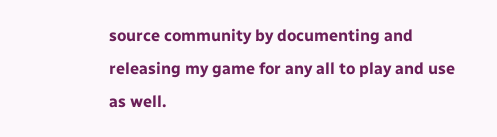source community by documenting and releasing my game for any all to play and use as well.